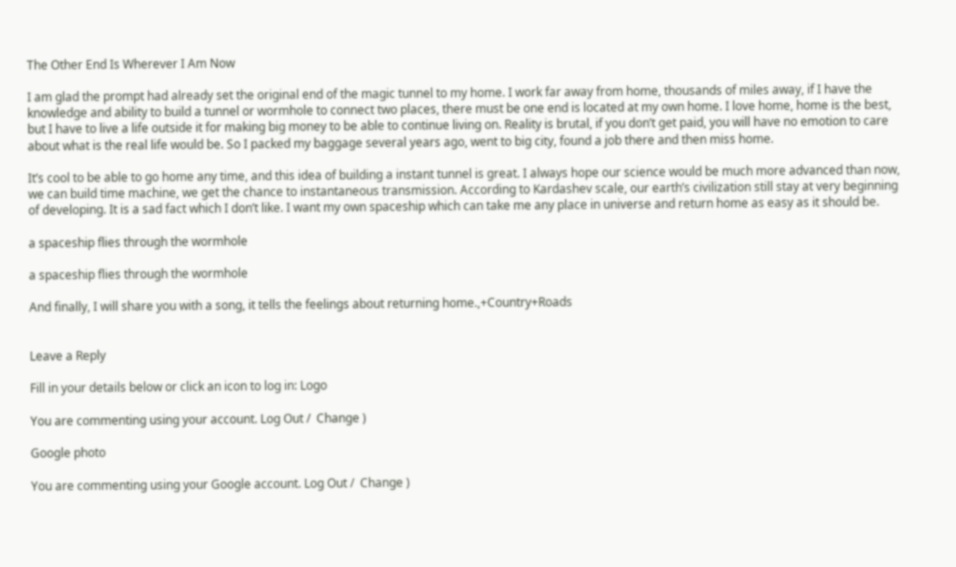The Other End Is Wherever I Am Now

I am glad the prompt had already set the original end of the magic tunnel to my home. I work far away from home, thousands of miles away, if I have the knowledge and ability to build a tunnel or wormhole to connect two places, there must be one end is located at my own home. I love home, home is the best, but I have to live a life outside it for making big money to be able to continue living on. Reality is brutal, if you don’t get paid, you will have no emotion to care about what is the real life would be. So I packed my baggage several years ago, went to big city, found a job there and then miss home.

It’s cool to be able to go home any time, and this idea of building a instant tunnel is great. I always hope our science would be much more advanced than now, we can build time machine, we get the chance to instantaneous transmission. According to Kardashev scale, our earth’s civilization still stay at very beginning of developing. It is a sad fact which I don’t like. I want my own spaceship which can take me any place in universe and return home as easy as it should be.

a spaceship flies through the wormhole

a spaceship flies through the wormhole

And finally, I will share you with a song, it tells the feelings about returning home.,+Country+Roads


Leave a Reply

Fill in your details below or click an icon to log in: Logo

You are commenting using your account. Log Out /  Change )

Google photo

You are commenting using your Google account. Log Out /  Change )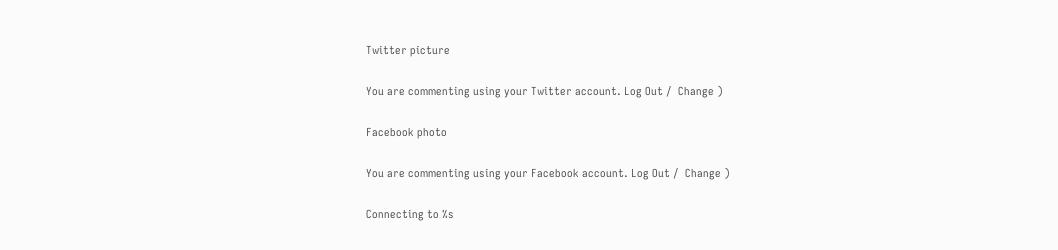Twitter picture

You are commenting using your Twitter account. Log Out /  Change )

Facebook photo

You are commenting using your Facebook account. Log Out /  Change )

Connecting to %s